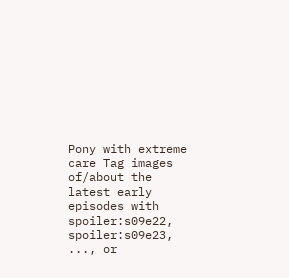Pony with extreme care Tag images of/about the latest early episodes with spoiler:s09e22, spoiler:s09e23, ..., or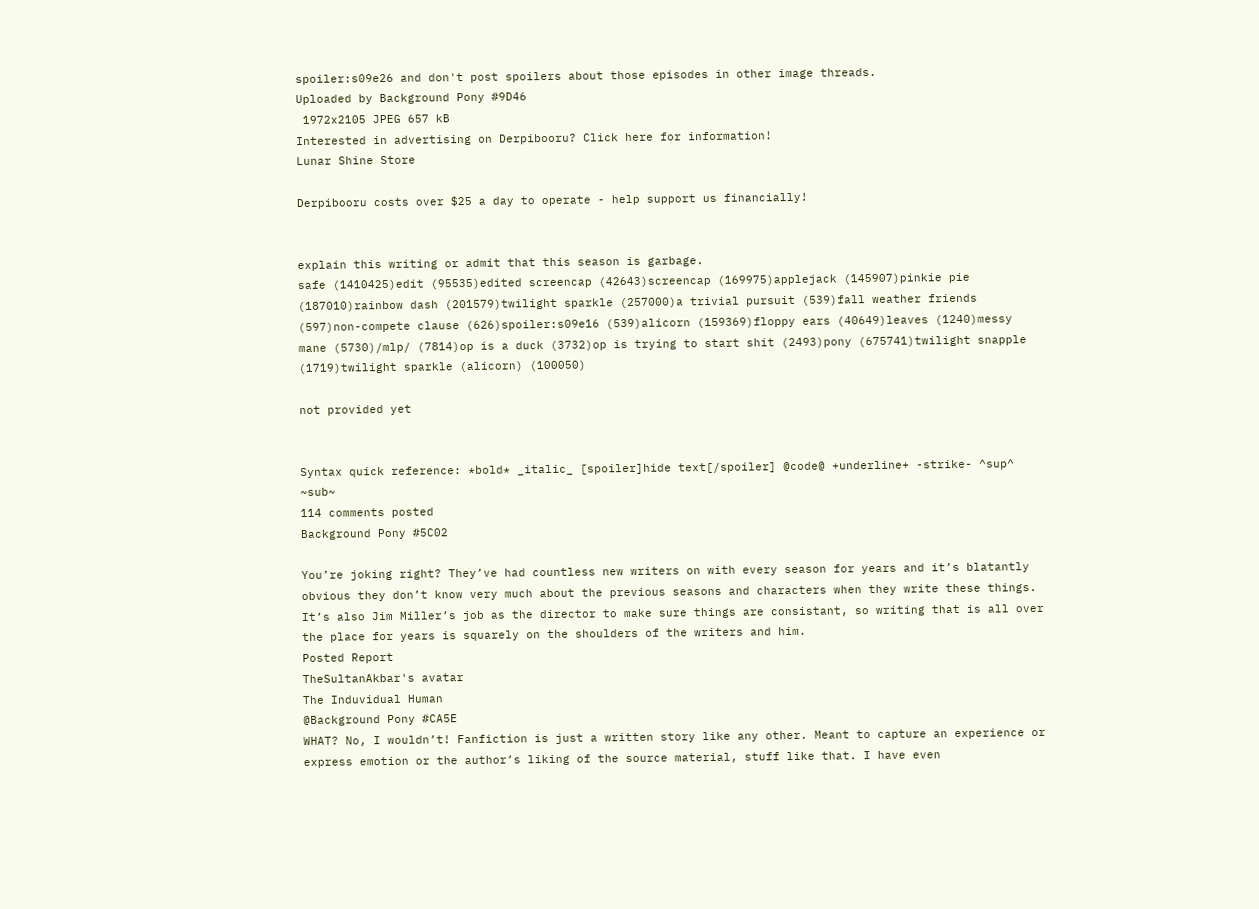spoiler:s09e26 and don't post spoilers about those episodes in other image threads.
Uploaded by Background Pony #9D46
 1972x2105 JPEG 657 kB
Interested in advertising on Derpibooru? Click here for information!
Lunar Shine Store

Derpibooru costs over $25 a day to operate - help support us financially!


explain this writing or admit that this season is garbage.
safe (1410425)edit (95535)edited screencap (42643)screencap (169975)applejack (145907)pinkie pie (187010)rainbow dash (201579)twilight sparkle (257000)a trivial pursuit (539)fall weather friends (597)non-compete clause (626)spoiler:s09e16 (539)alicorn (159369)floppy ears (40649)leaves (1240)messy mane (5730)/mlp/ (7814)op is a duck (3732)op is trying to start shit (2493)pony (675741)twilight snapple (1719)twilight sparkle (alicorn) (100050)

not provided yet


Syntax quick reference: *bold* _italic_ [spoiler]hide text[/spoiler] @code@ +underline+ -strike- ^sup^ ~sub~
114 comments posted
Background Pony #5C02

You’re joking right? They’ve had countless new writers on with every season for years and it’s blatantly obvious they don’t know very much about the previous seasons and characters when they write these things. It’s also Jim Miller’s job as the director to make sure things are consistant, so writing that is all over the place for years is squarely on the shoulders of the writers and him.
Posted Report
TheSultanAkbar's avatar
The Induvidual Human
@Background Pony #CA5E
WHAT? No, I wouldn’t! Fanfiction is just a written story like any other. Meant to capture an experience or express emotion or the author’s liking of the source material, stuff like that. I have even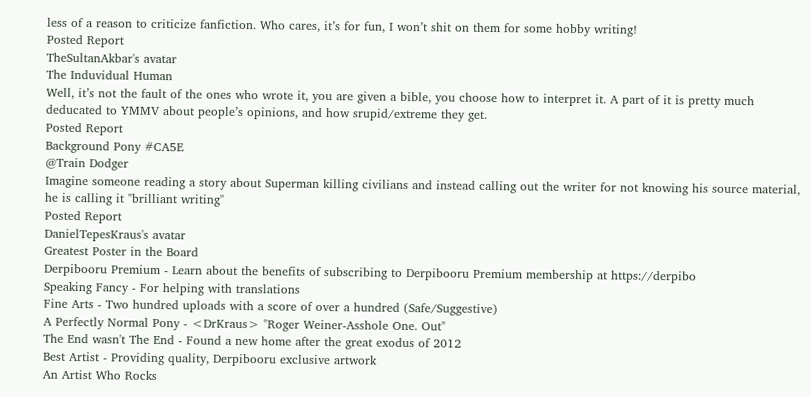less of a reason to criticize fanfiction. Who cares, it’s for fun, I won’t shit on them for some hobby writing!
Posted Report
TheSultanAkbar's avatar
The Induvidual Human
Well, it’s not the fault of the ones who wrote it, you are given a bible, you choose how to interpret it. A part of it is pretty much deducated to YMMV about people’s opinions, and how srupid/extreme they get.
Posted Report
Background Pony #CA5E
@Train Dodger
Imagine someone reading a story about Superman killing civilians and instead calling out the writer for not knowing his source material, he is calling it "brilliant writing"
Posted Report
DanielTepesKraus's avatar
Greatest Poster in the Board
Derpibooru Premium - Learn about the benefits of subscribing to Derpibooru Premium membership at https://derpibo
Speaking Fancy - For helping with translations
Fine Arts - Two hundred uploads with a score of over a hundred (Safe/Suggestive)
A Perfectly Normal Pony - <DrKraus> "Roger Weiner-Asshole One. Out"
The End wasn't The End - Found a new home after the great exodus of 2012
Best Artist - Providing quality, Derpibooru exclusive artwork
An Artist Who Rocks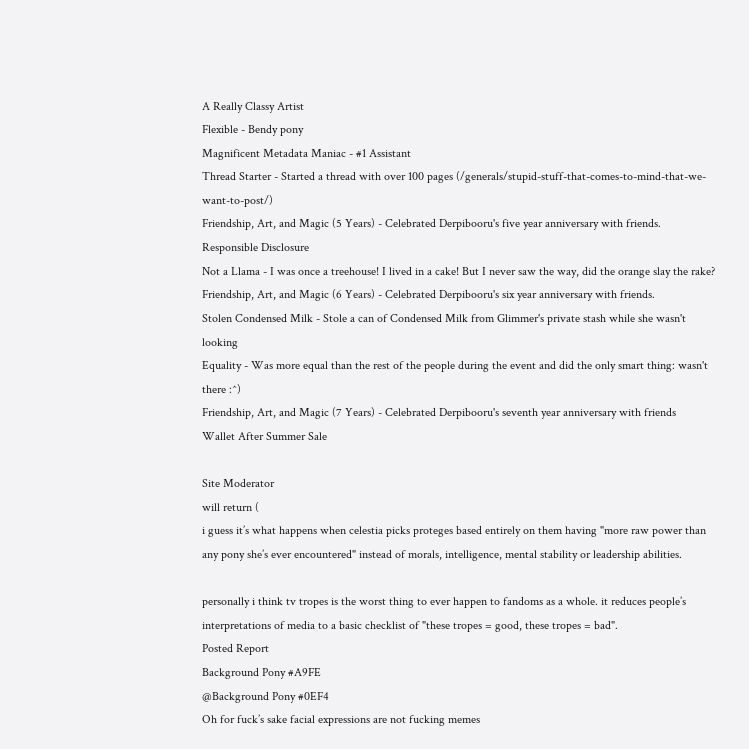A Really Classy Artist
Flexible - Bendy pony
Magnificent Metadata Maniac - #1 Assistant
Thread Starter - Started a thread with over 100 pages (/generals/stupid-stuff-that-comes-to-mind-that-we-want-to-post/)
Friendship, Art, and Magic (5 Years) - Celebrated Derpibooru's five year anniversary with friends.
Responsible Disclosure
Not a Llama - I was once a treehouse! I lived in a cake! But I never saw the way, did the orange slay the rake?
Friendship, Art, and Magic (6 Years) - Celebrated Derpibooru's six year anniversary with friends.
Stolen Condensed Milk - Stole a can of Condensed Milk from Glimmer's private stash while she wasn't looking
Equality - Was more equal than the rest of the people during the event and did the only smart thing: wasn't there :^)
Friendship, Art, and Magic (7 Years) - Celebrated Derpibooru's seventh year anniversary with friends
Wallet After Summer Sale

Site Moderator
will return (
i guess it’s what happens when celestia picks proteges based entirely on them having "more raw power than any pony she’s ever encountered" instead of morals, intelligence, mental stability or leadership abilities.

personally i think tv tropes is the worst thing to ever happen to fandoms as a whole. it reduces people’s interpretations of media to a basic checklist of "these tropes = good, these tropes = bad".
Posted Report
Background Pony #A9FE
@Background Pony #0EF4
Oh for fuck’s sake facial expressions are not fucking memes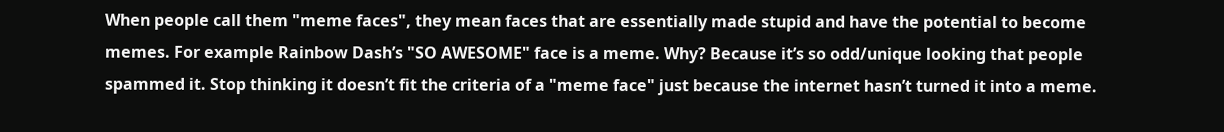When people call them "meme faces", they mean faces that are essentially made stupid and have the potential to become memes. For example Rainbow Dash’s "SO AWESOME" face is a meme. Why? Because it’s so odd/unique looking that people spammed it. Stop thinking it doesn’t fit the criteria of a "meme face" just because the internet hasn’t turned it into a meme.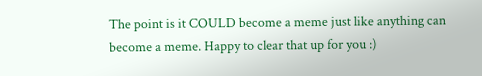The point is it COULD become a meme just like anything can become a meme. Happy to clear that up for you :)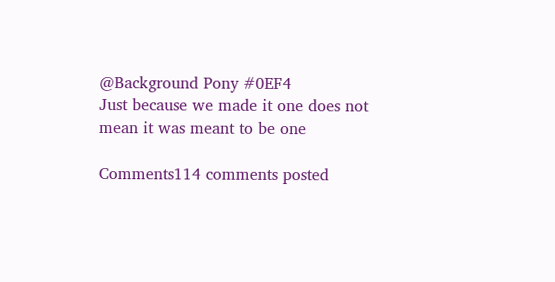@Background Pony #0EF4
Just because we made it one does not mean it was meant to be one

Comments114 comments posted